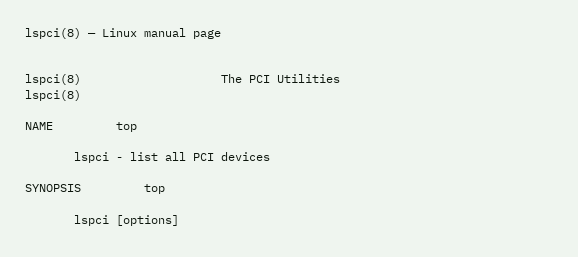lspci(8) — Linux manual page


lspci(8)                    The PCI Utilities                   lspci(8)

NAME         top

       lspci - list all PCI devices

SYNOPSIS         top

       lspci [options]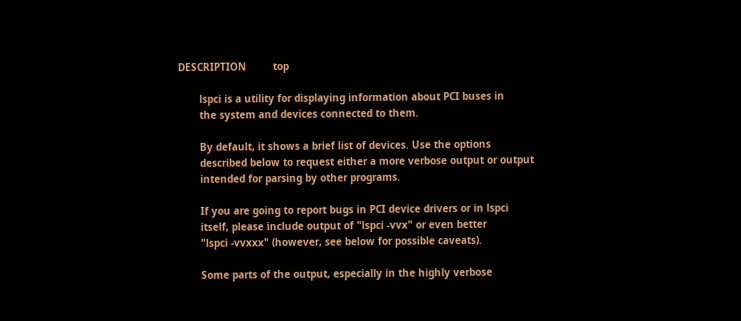DESCRIPTION         top

       lspci is a utility for displaying information about PCI buses in
       the system and devices connected to them.

       By default, it shows a brief list of devices. Use the options
       described below to request either a more verbose output or output
       intended for parsing by other programs.

       If you are going to report bugs in PCI device drivers or in lspci
       itself, please include output of "lspci -vvx" or even better
       "lspci -vvxxx" (however, see below for possible caveats).

       Some parts of the output, especially in the highly verbose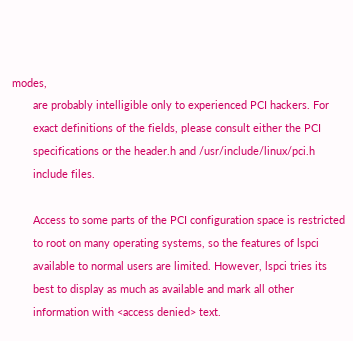modes,
       are probably intelligible only to experienced PCI hackers. For
       exact definitions of the fields, please consult either the PCI
       specifications or the header.h and /usr/include/linux/pci.h
       include files.

       Access to some parts of the PCI configuration space is restricted
       to root on many operating systems, so the features of lspci
       available to normal users are limited. However, lspci tries its
       best to display as much as available and mark all other
       information with <access denied> text.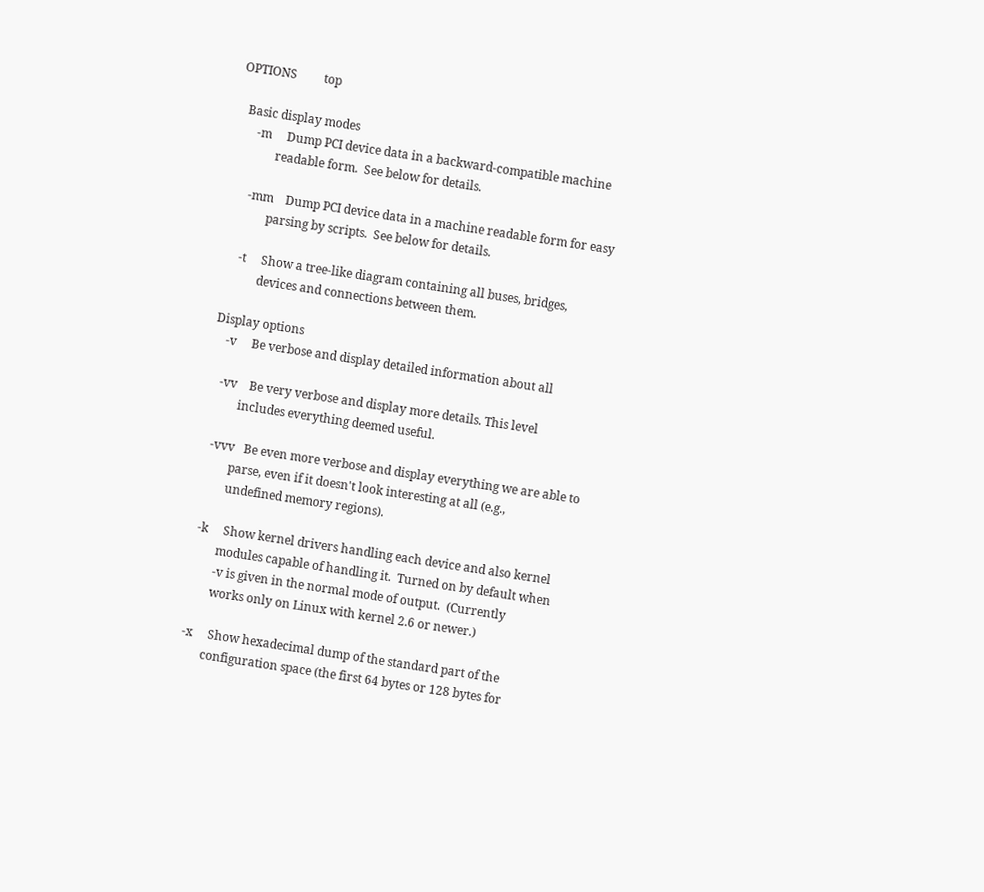OPTIONS         top

   Basic display modes
       -m     Dump PCI device data in a backward-compatible machine
              readable form.  See below for details.

       -mm    Dump PCI device data in a machine readable form for easy
              parsing by scripts.  See below for details.

       -t     Show a tree-like diagram containing all buses, bridges,
              devices and connections between them.

   Display options
       -v     Be verbose and display detailed information about all

       -vv    Be very verbose and display more details. This level
              includes everything deemed useful.

       -vvv   Be even more verbose and display everything we are able to
              parse, even if it doesn't look interesting at all (e.g.,
              undefined memory regions).

       -k     Show kernel drivers handling each device and also kernel
              modules capable of handling it.  Turned on by default when
              -v is given in the normal mode of output.  (Currently
              works only on Linux with kernel 2.6 or newer.)

       -x     Show hexadecimal dump of the standard part of the
              configuration space (the first 64 bytes or 128 bytes for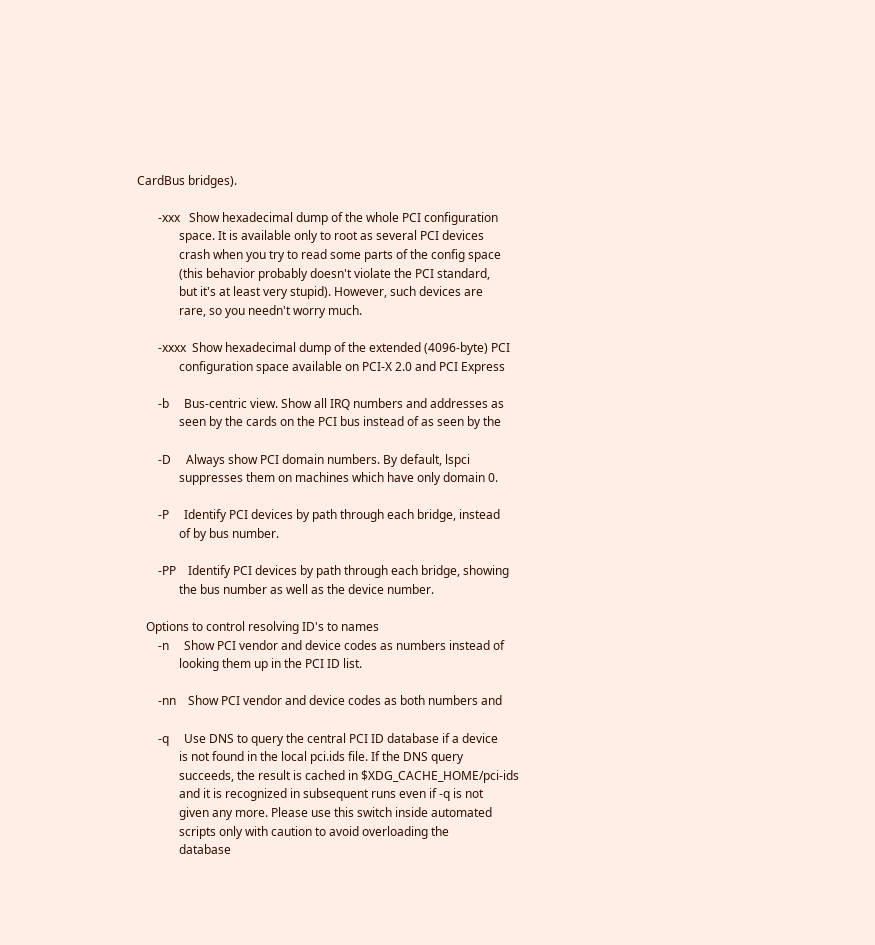CardBus bridges).

       -xxx   Show hexadecimal dump of the whole PCI configuration
              space. It is available only to root as several PCI devices
              crash when you try to read some parts of the config space
              (this behavior probably doesn't violate the PCI standard,
              but it's at least very stupid). However, such devices are
              rare, so you needn't worry much.

       -xxxx  Show hexadecimal dump of the extended (4096-byte) PCI
              configuration space available on PCI-X 2.0 and PCI Express

       -b     Bus-centric view. Show all IRQ numbers and addresses as
              seen by the cards on the PCI bus instead of as seen by the

       -D     Always show PCI domain numbers. By default, lspci
              suppresses them on machines which have only domain 0.

       -P     Identify PCI devices by path through each bridge, instead
              of by bus number.

       -PP    Identify PCI devices by path through each bridge, showing
              the bus number as well as the device number.

   Options to control resolving ID's to names
       -n     Show PCI vendor and device codes as numbers instead of
              looking them up in the PCI ID list.

       -nn    Show PCI vendor and device codes as both numbers and

       -q     Use DNS to query the central PCI ID database if a device
              is not found in the local pci.ids file. If the DNS query
              succeeds, the result is cached in $XDG_CACHE_HOME/pci-ids
              and it is recognized in subsequent runs even if -q is not
              given any more. Please use this switch inside automated
              scripts only with caution to avoid overloading the
              database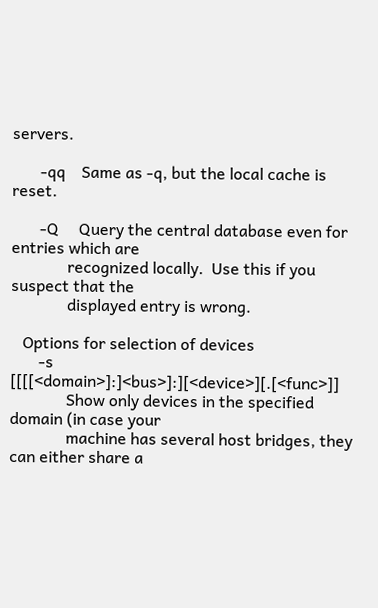servers.

       -qq    Same as -q, but the local cache is reset.

       -Q     Query the central database even for entries which are
              recognized locally.  Use this if you suspect that the
              displayed entry is wrong.

   Options for selection of devices
       -s [[[[<domain>]:]<bus>]:][<device>][.[<func>]]
              Show only devices in the specified domain (in case your
              machine has several host bridges, they can either share a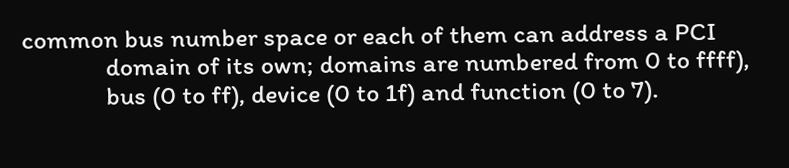common bus number space or each of them can address a PCI
              domain of its own; domains are numbered from 0 to ffff),
              bus (0 to ff), device (0 to 1f) and function (0 to 7).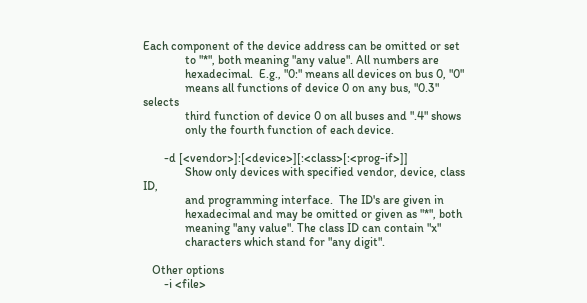Each component of the device address can be omitted or set
              to "*", both meaning "any value". All numbers are
              hexadecimal.  E.g., "0:" means all devices on bus 0, "0"
              means all functions of device 0 on any bus, "0.3" selects
              third function of device 0 on all buses and ".4" shows
              only the fourth function of each device.

       -d [<vendor>]:[<device>][:<class>[:<prog-if>]]
              Show only devices with specified vendor, device, class ID,
              and programming interface.  The ID's are given in
              hexadecimal and may be omitted or given as "*", both
              meaning "any value". The class ID can contain "x"
              characters which stand for "any digit".

   Other options
       -i <file>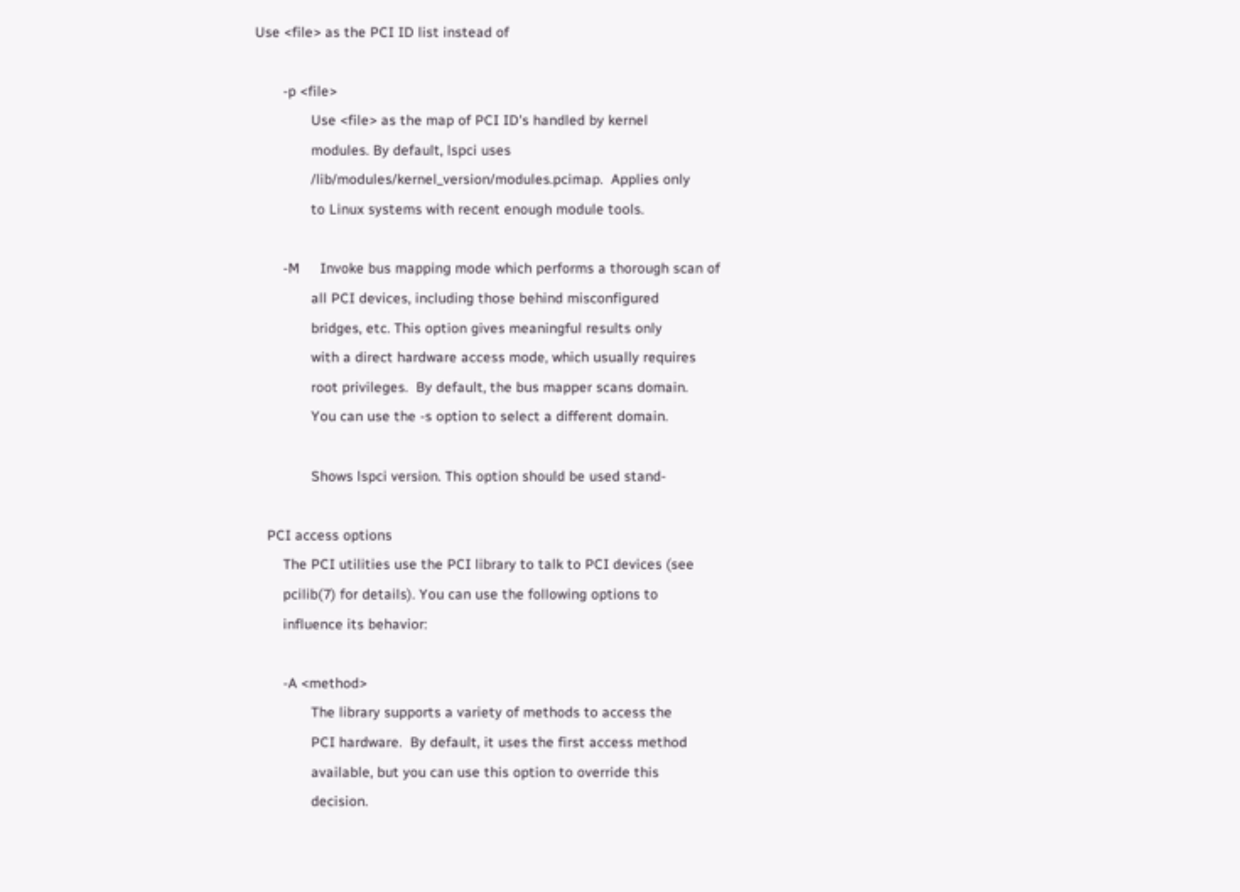Use <file> as the PCI ID list instead of

       -p <file>
              Use <file> as the map of PCI ID's handled by kernel
              modules. By default, lspci uses
              /lib/modules/kernel_version/modules.pcimap.  Applies only
              to Linux systems with recent enough module tools.

       -M     Invoke bus mapping mode which performs a thorough scan of
              all PCI devices, including those behind misconfigured
              bridges, etc. This option gives meaningful results only
              with a direct hardware access mode, which usually requires
              root privileges.  By default, the bus mapper scans domain.
              You can use the -s option to select a different domain.

              Shows lspci version. This option should be used stand-

   PCI access options
       The PCI utilities use the PCI library to talk to PCI devices (see
       pcilib(7) for details). You can use the following options to
       influence its behavior:

       -A <method>
              The library supports a variety of methods to access the
              PCI hardware.  By default, it uses the first access method
              available, but you can use this option to override this
              decision.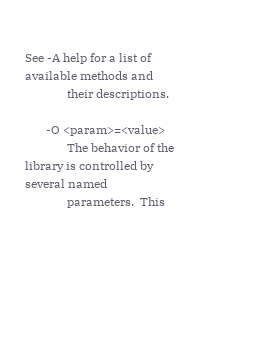See -A help for a list of available methods and
              their descriptions.

       -O <param>=<value>
              The behavior of the library is controlled by several named
              parameters.  This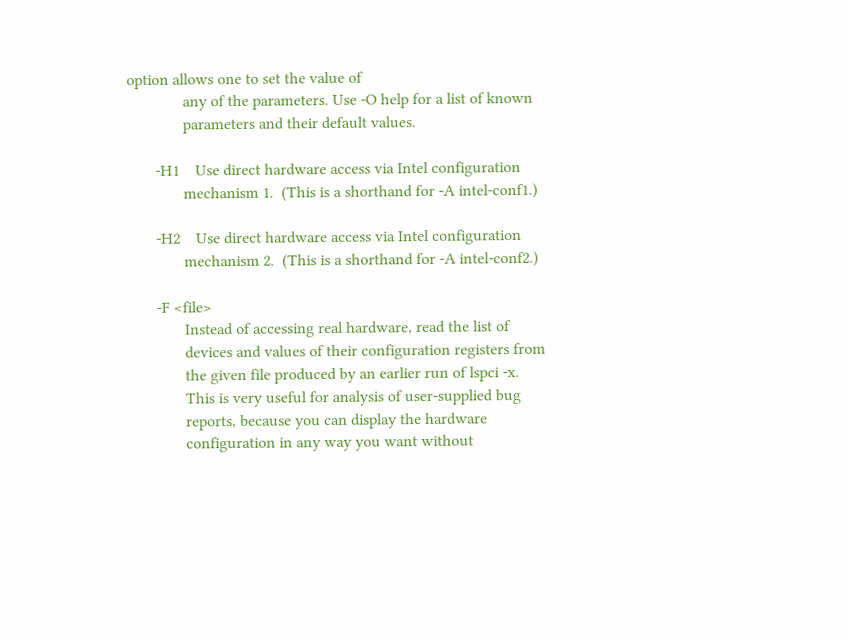option allows one to set the value of
              any of the parameters. Use -O help for a list of known
              parameters and their default values.

       -H1    Use direct hardware access via Intel configuration
              mechanism 1.  (This is a shorthand for -A intel-conf1.)

       -H2    Use direct hardware access via Intel configuration
              mechanism 2.  (This is a shorthand for -A intel-conf2.)

       -F <file>
              Instead of accessing real hardware, read the list of
              devices and values of their configuration registers from
              the given file produced by an earlier run of lspci -x.
              This is very useful for analysis of user-supplied bug
              reports, because you can display the hardware
              configuration in any way you want without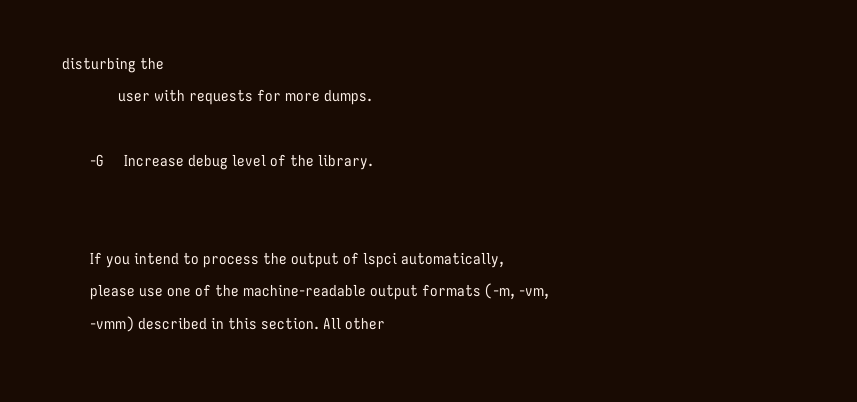disturbing the
              user with requests for more dumps.

       -G     Increase debug level of the library.


       If you intend to process the output of lspci automatically,
       please use one of the machine-readable output formats (-m, -vm,
       -vmm) described in this section. All other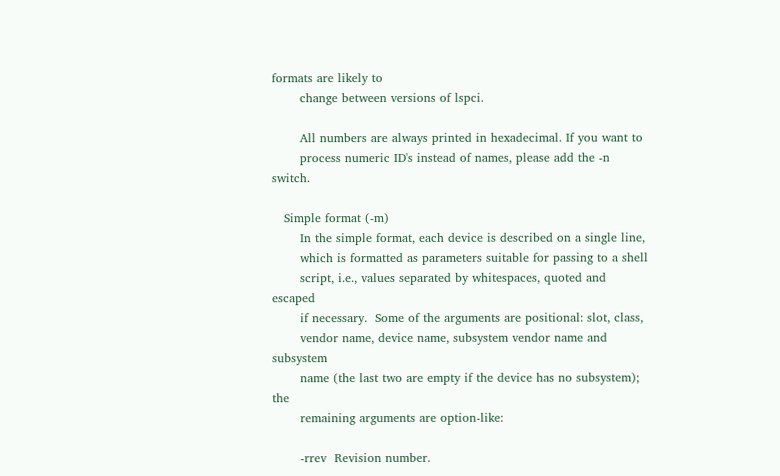formats are likely to
       change between versions of lspci.

       All numbers are always printed in hexadecimal. If you want to
       process numeric ID's instead of names, please add the -n switch.

   Simple format (-m)
       In the simple format, each device is described on a single line,
       which is formatted as parameters suitable for passing to a shell
       script, i.e., values separated by whitespaces, quoted and escaped
       if necessary.  Some of the arguments are positional: slot, class,
       vendor name, device name, subsystem vendor name and subsystem
       name (the last two are empty if the device has no subsystem); the
       remaining arguments are option-like:

       -rrev  Revision number.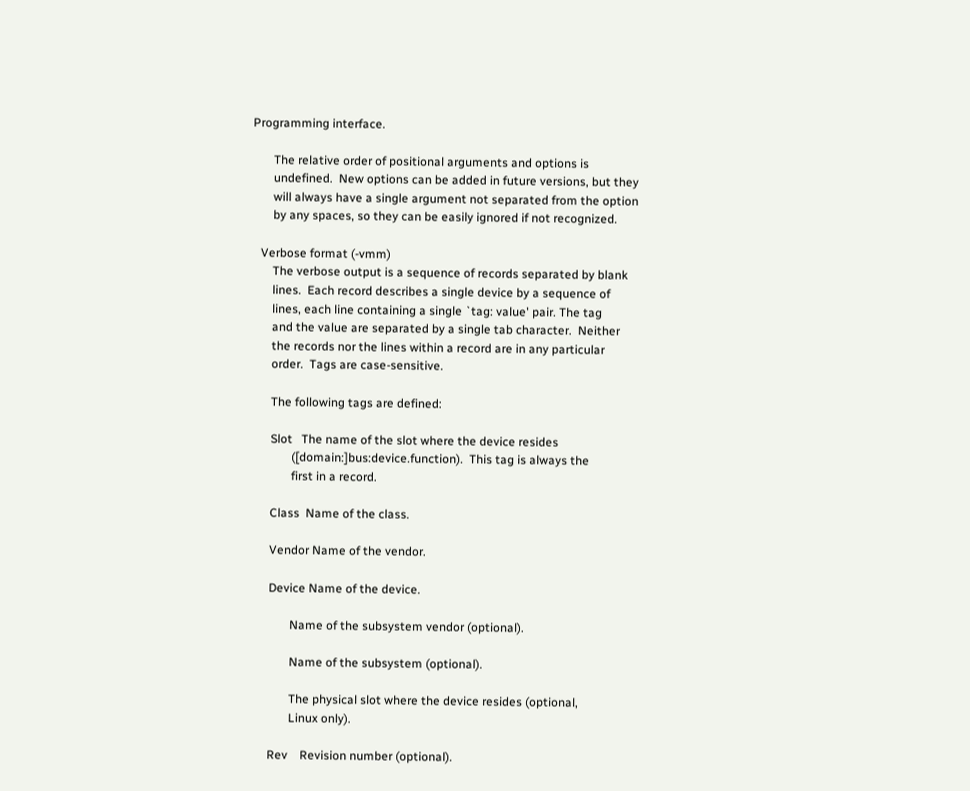Programming interface.

       The relative order of positional arguments and options is
       undefined.  New options can be added in future versions, but they
       will always have a single argument not separated from the option
       by any spaces, so they can be easily ignored if not recognized.

   Verbose format (-vmm)
       The verbose output is a sequence of records separated by blank
       lines.  Each record describes a single device by a sequence of
       lines, each line containing a single `tag: value' pair. The tag
       and the value are separated by a single tab character.  Neither
       the records nor the lines within a record are in any particular
       order.  Tags are case-sensitive.

       The following tags are defined:

       Slot   The name of the slot where the device resides
              ([domain:]bus:device.function).  This tag is always the
              first in a record.

       Class  Name of the class.

       Vendor Name of the vendor.

       Device Name of the device.

              Name of the subsystem vendor (optional).

              Name of the subsystem (optional).

              The physical slot where the device resides (optional,
              Linux only).

       Rev    Revision number (optional).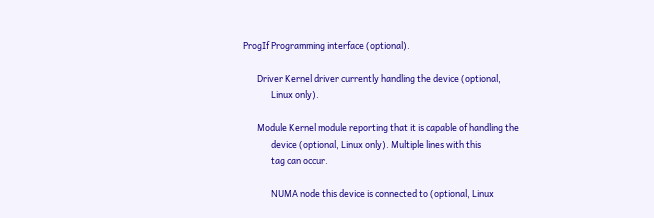ProgIf Programming interface (optional).

       Driver Kernel driver currently handling the device (optional,
              Linux only).

       Module Kernel module reporting that it is capable of handling the
              device (optional, Linux only). Multiple lines with this
              tag can occur.

              NUMA node this device is connected to (optional, Linux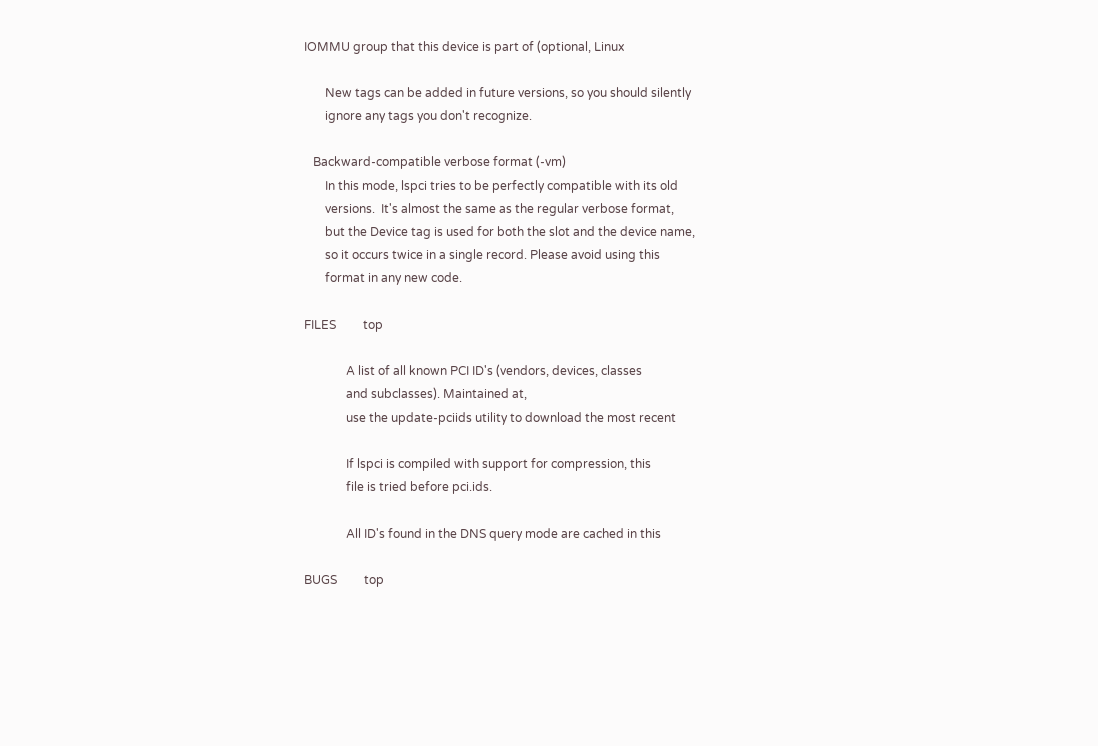IOMMU group that this device is part of (optional, Linux

       New tags can be added in future versions, so you should silently
       ignore any tags you don't recognize.

   Backward-compatible verbose format (-vm)
       In this mode, lspci tries to be perfectly compatible with its old
       versions.  It's almost the same as the regular verbose format,
       but the Device tag is used for both the slot and the device name,
       so it occurs twice in a single record. Please avoid using this
       format in any new code.

FILES         top

              A list of all known PCI ID's (vendors, devices, classes
              and subclasses). Maintained at,
              use the update-pciids utility to download the most recent

              If lspci is compiled with support for compression, this
              file is tried before pci.ids.

              All ID's found in the DNS query mode are cached in this

BUGS         top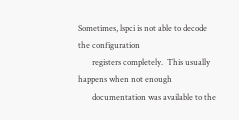Sometimes, lspci is not able to decode the configuration
       registers completely.  This usually happens when not enough
       documentation was available to the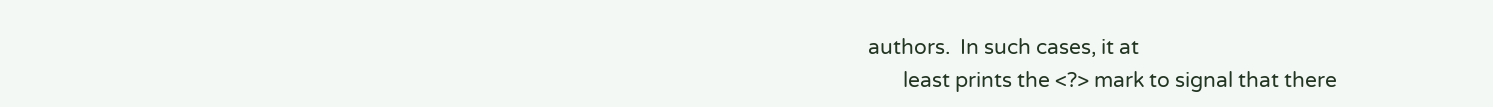authors.  In such cases, it at
       least prints the <?> mark to signal that there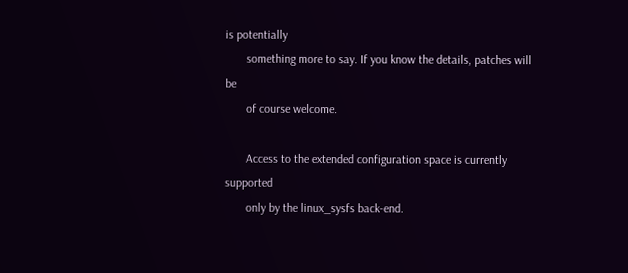is potentially
       something more to say. If you know the details, patches will be
       of course welcome.

       Access to the extended configuration space is currently supported
       only by the linux_sysfs back-end.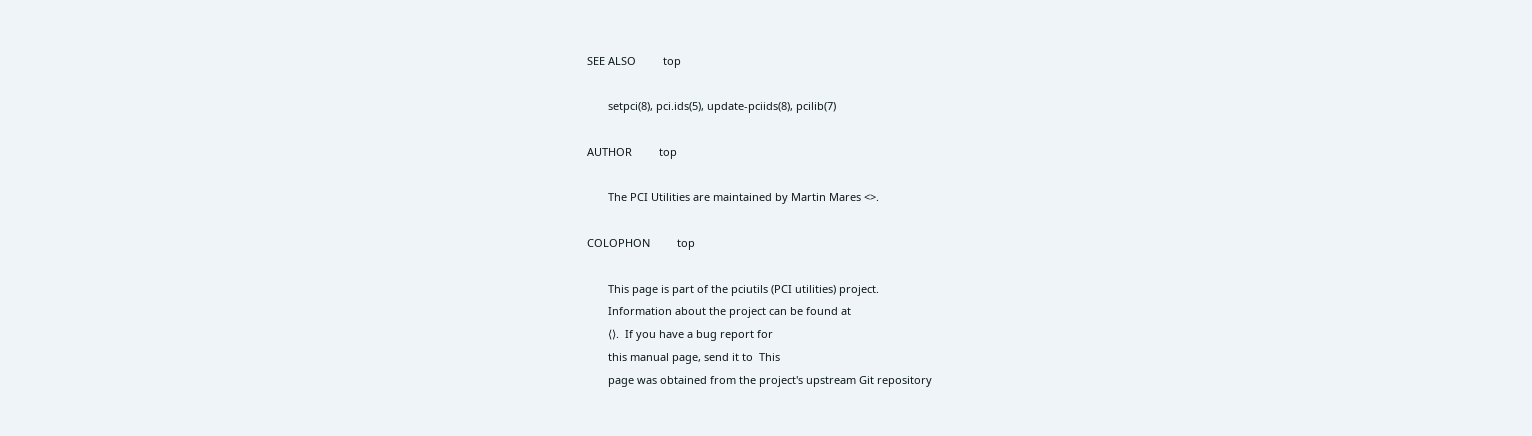SEE ALSO         top

       setpci(8), pci.ids(5), update-pciids(8), pcilib(7)

AUTHOR         top

       The PCI Utilities are maintained by Martin Mares <>.

COLOPHON         top

       This page is part of the pciutils (PCI utilities) project.
       Information about the project can be found at
       ⟨⟩.  If you have a bug report for
       this manual page, send it to  This
       page was obtained from the project's upstream Git repository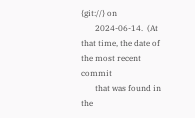⟨git://⟩ on
       2024-06-14.  (At that time, the date of the most recent commit
       that was found in the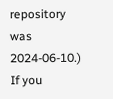repository was 2024-06-10.)  If you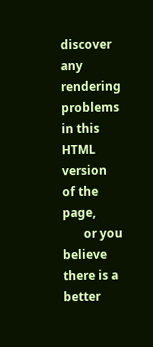discover any rendering problems in this HTML version of the page,
       or you believe there is a better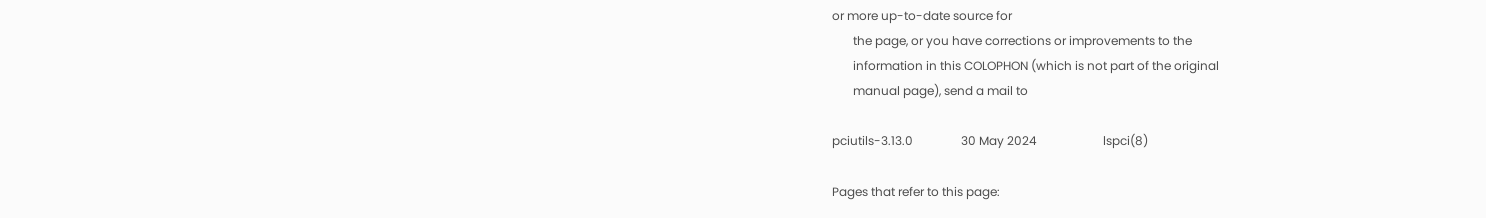or more up-to-date source for
       the page, or you have corrections or improvements to the
       information in this COLOPHON (which is not part of the original
       manual page), send a mail to

pciutils-3.13.0                30 May 2024                      lspci(8)

Pages that refer to this page: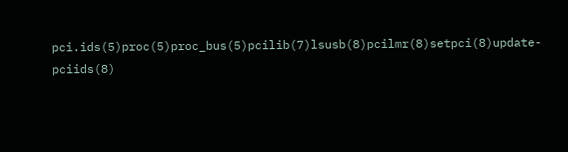pci.ids(5)proc(5)proc_bus(5)pcilib(7)lsusb(8)pcilmr(8)setpci(8)update-pciids(8)